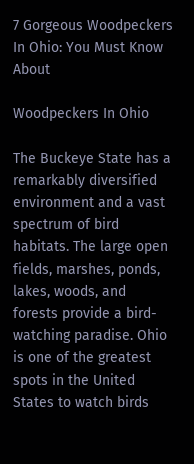7 Gorgeous Woodpeckers In Ohio: You Must Know About

Woodpeckers In Ohio

The Buckeye State has a remarkably diversified environment and a vast spectrum of bird habitats. The large open fields, marshes, ponds, lakes, woods, and forests provide a bird-watching paradise. Ohio is one of the greatest spots in the United States to watch birds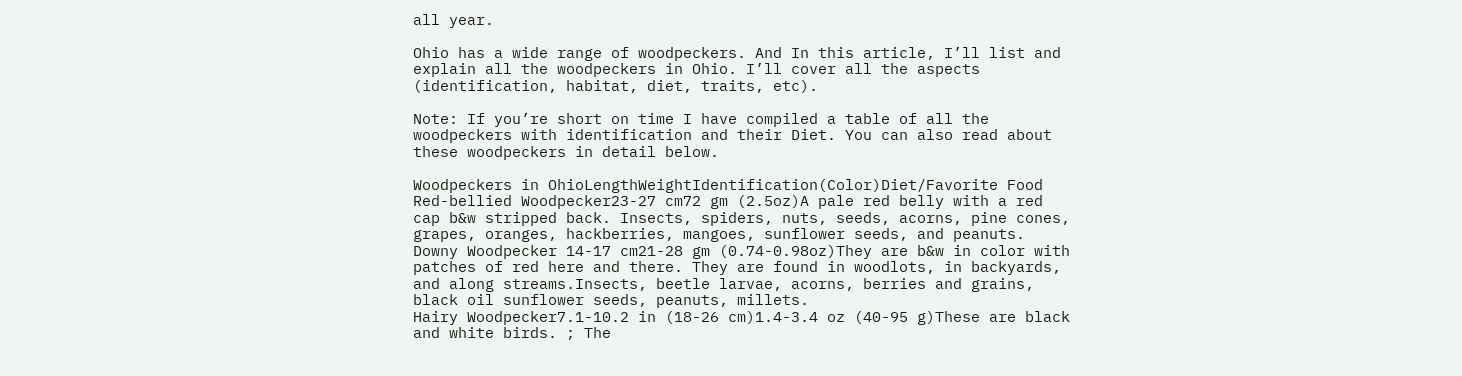all year.

Ohio has a wide range of woodpeckers. And In this article, I’ll list and explain all the woodpeckers in Ohio. I’ll cover all the aspects (identification, habitat, diet, traits, etc).

Note: If you’re short on time I have compiled a table of all the woodpeckers with identification and their Diet. You can also read about these woodpeckers in detail below.

Woodpeckers in OhioLengthWeightIdentification(Color)Diet/Favorite Food
Red-bellied Woodpecker23-27 cm72 gm (2.5oz)A pale red belly with a red cap b&w stripped back. Insects, spiders, nuts, seeds, acorns, pine cones, grapes, oranges, hackberries, mangoes, sunflower seeds, and peanuts.
Downy Woodpecker 14-17 cm21-28 gm (0.74-0.98oz)They are b&w in color with patches of red here and there. They are found in woodlots, in backyards, and along streams.Insects, beetle larvae, acorns, berries and grains, black oil sunflower seeds, peanuts, millets.
Hairy Woodpecker7.1-10.2 in (18-26 cm)1.4-3.4 oz (40-95 g)These are black and white birds. ; The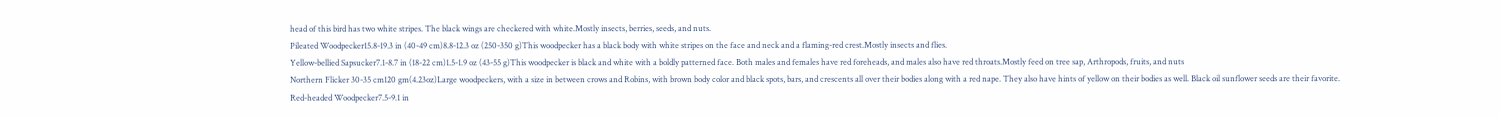head of this bird has two white stripes. The black wings are checkered with white.Mostly insects, berries, seeds, and nuts.
Pileated Woodpecker15.8-19.3 in (40-49 cm)8.8-12.3 oz (250-350 g)This woodpecker has a black body with white stripes on the face and neck and a flaming-red crest.Mostly insects and flies.
Yellow-bellied Sapsucker7.1-8.7 in (18-22 cm)1.5-1.9 oz (43-55 g)This woodpecker is black and white with a boldly patterned face. Both males and females have red foreheads, and males also have red throats.Mostly feed on tree sap, Arthropods, fruits, and nuts
Northern Flicker 30-35 cm120 gm(4.23oz)Large woodpeckers, with a size in between crows and Robins, with brown body color and black spots, bars, and crescents all over their bodies along with a red nape. They also have hints of yellow on their bodies as well. Black oil sunflower seeds are their favorite.
Red-headed Woodpecker7.5-9.1 in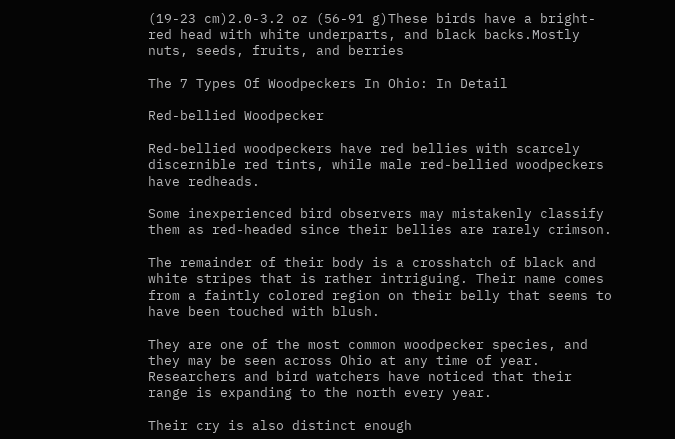(19-23 cm)2.0-3.2 oz (56-91 g)These birds have a bright-red head with white underparts, and black backs.Mostly nuts, seeds, fruits, and berries

The 7 Types Of Woodpeckers In Ohio: In Detail

Red-bellied Woodpecker

Red-bellied woodpeckers have red bellies with scarcely discernible red tints, while male red-bellied woodpeckers have redheads.

Some inexperienced bird observers may mistakenly classify them as red-headed since their bellies are rarely crimson.

The remainder of their body is a crosshatch of black and white stripes that is rather intriguing. Their name comes from a faintly colored region on their belly that seems to have been touched with blush.

They are one of the most common woodpecker species, and they may be seen across Ohio at any time of year. Researchers and bird watchers have noticed that their range is expanding to the north every year.

Their cry is also distinct enough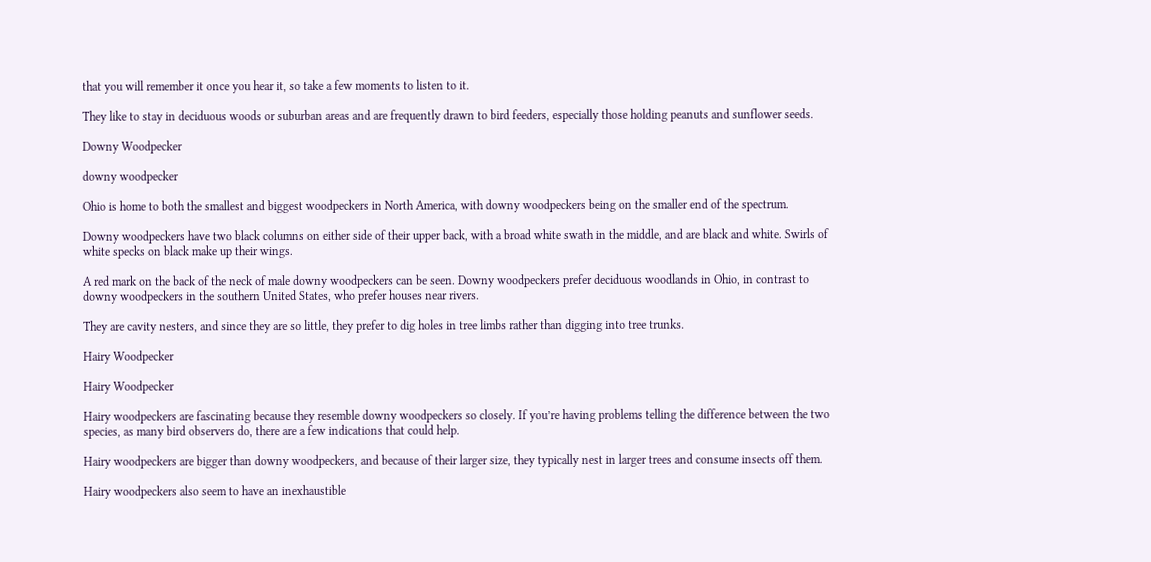that you will remember it once you hear it, so take a few moments to listen to it.

They like to stay in deciduous woods or suburban areas and are frequently drawn to bird feeders, especially those holding peanuts and sunflower seeds.

Downy Woodpecker

downy woodpecker

Ohio is home to both the smallest and biggest woodpeckers in North America, with downy woodpeckers being on the smaller end of the spectrum.

Downy woodpeckers have two black columns on either side of their upper back, with a broad white swath in the middle, and are black and white. Swirls of white specks on black make up their wings.

A red mark on the back of the neck of male downy woodpeckers can be seen. Downy woodpeckers prefer deciduous woodlands in Ohio, in contrast to downy woodpeckers in the southern United States, who prefer houses near rivers.

They are cavity nesters, and since they are so little, they prefer to dig holes in tree limbs rather than digging into tree trunks.

Hairy Woodpecker

Hairy Woodpecker

Hairy woodpeckers are fascinating because they resemble downy woodpeckers so closely. If you’re having problems telling the difference between the two species, as many bird observers do, there are a few indications that could help.

Hairy woodpeckers are bigger than downy woodpeckers, and because of their larger size, they typically nest in larger trees and consume insects off them.

Hairy woodpeckers also seem to have an inexhaustible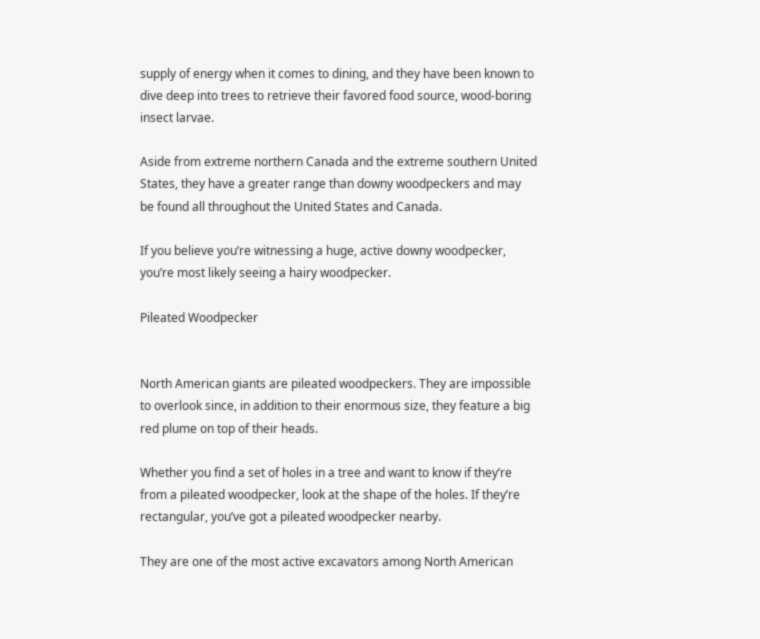supply of energy when it comes to dining, and they have been known to dive deep into trees to retrieve their favored food source, wood-boring insect larvae.

Aside from extreme northern Canada and the extreme southern United States, they have a greater range than downy woodpeckers and may be found all throughout the United States and Canada.

If you believe you’re witnessing a huge, active downy woodpecker, you’re most likely seeing a hairy woodpecker.

Pileated Woodpecker


North American giants are pileated woodpeckers. They are impossible to overlook since, in addition to their enormous size, they feature a big red plume on top of their heads.

Whether you find a set of holes in a tree and want to know if they’re from a pileated woodpecker, look at the shape of the holes. If they’re rectangular, you’ve got a pileated woodpecker nearby.

They are one of the most active excavators among North American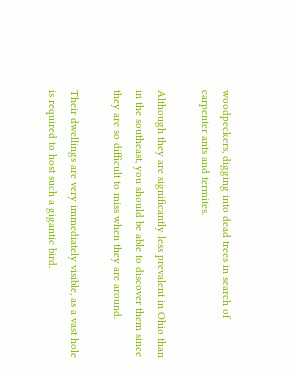woodpeckers, digging into dead trees in search of carpenter ants and termites.

Although they are significantly less prevalent in Ohio than in the southeast, you should be able to discover them since they are so difficult to miss when they are around.

Their dwellings are very immediately visible, as a vast hole is required to host such a gigantic bird.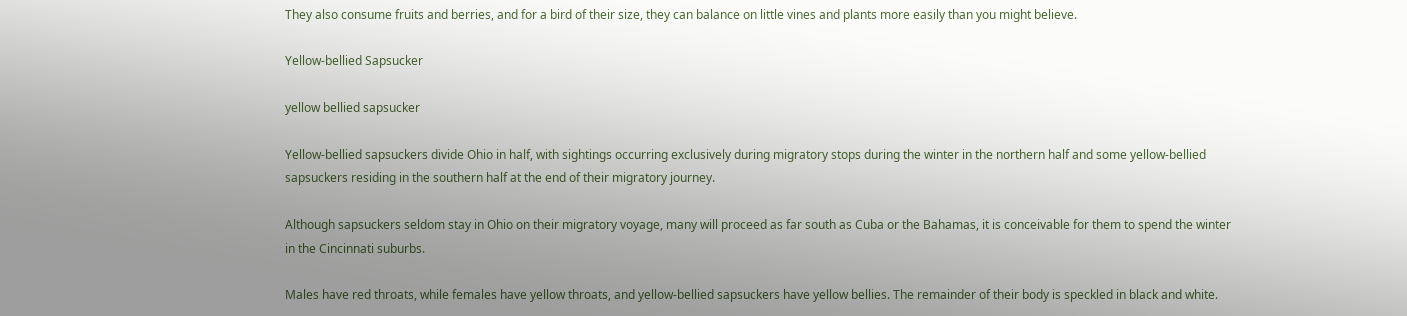They also consume fruits and berries, and for a bird of their size, they can balance on little vines and plants more easily than you might believe.

Yellow-bellied Sapsucker

yellow bellied sapsucker

Yellow-bellied sapsuckers divide Ohio in half, with sightings occurring exclusively during migratory stops during the winter in the northern half and some yellow-bellied sapsuckers residing in the southern half at the end of their migratory journey.

Although sapsuckers seldom stay in Ohio on their migratory voyage, many will proceed as far south as Cuba or the Bahamas, it is conceivable for them to spend the winter in the Cincinnati suburbs.

Males have red throats, while females have yellow throats, and yellow-bellied sapsuckers have yellow bellies. The remainder of their body is speckled in black and white.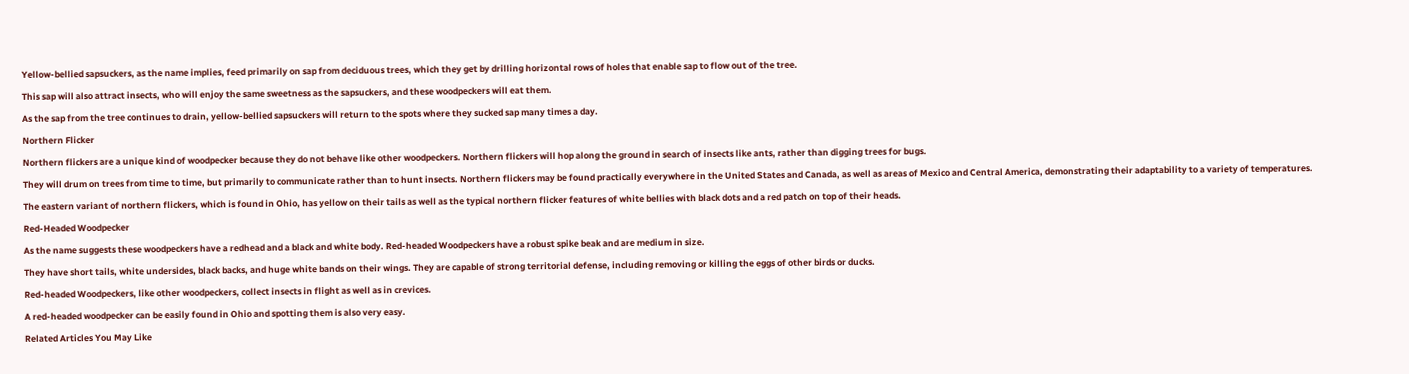Yellow-bellied sapsuckers, as the name implies, feed primarily on sap from deciduous trees, which they get by drilling horizontal rows of holes that enable sap to flow out of the tree.

This sap will also attract insects, who will enjoy the same sweetness as the sapsuckers, and these woodpeckers will eat them.

As the sap from the tree continues to drain, yellow-bellied sapsuckers will return to the spots where they sucked sap many times a day.

Northern Flicker

Northern flickers are a unique kind of woodpecker because they do not behave like other woodpeckers. Northern flickers will hop along the ground in search of insects like ants, rather than digging trees for bugs.

They will drum on trees from time to time, but primarily to communicate rather than to hunt insects. Northern flickers may be found practically everywhere in the United States and Canada, as well as areas of Mexico and Central America, demonstrating their adaptability to a variety of temperatures.

The eastern variant of northern flickers, which is found in Ohio, has yellow on their tails as well as the typical northern flicker features of white bellies with black dots and a red patch on top of their heads.

Red-Headed Woodpecker

As the name suggests these woodpeckers have a redhead and a black and white body. Red-headed Woodpeckers have a robust spike beak and are medium in size.

They have short tails, white undersides, black backs, and huge white bands on their wings. They are capable of strong territorial defense, including removing or killing the eggs of other birds or ducks.

Red-headed Woodpeckers, like other woodpeckers, collect insects in flight as well as in crevices.

A red-headed woodpecker can be easily found in Ohio and spotting them is also very easy.

Related Articles You May Like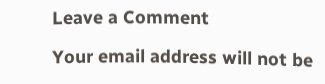Leave a Comment

Your email address will not be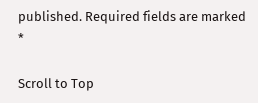published. Required fields are marked *

Scroll to Top